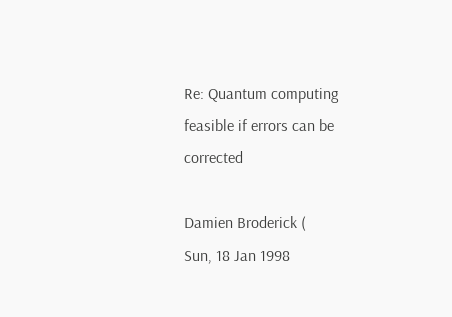Re: Quantum computing feasible if errors can be corrected

Damien Broderick (
Sun, 18 Jan 1998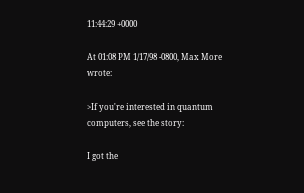11:44:29 +0000

At 01:08 PM 1/17/98 -0800, Max More wrote:

>If you're interested in quantum computers, see the story:

I got the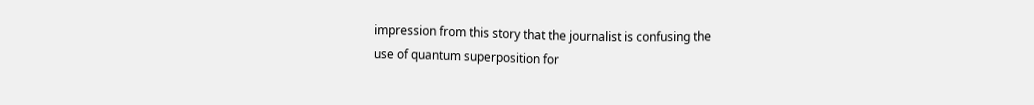impression from this story that the journalist is confusing the
use of quantum superposition for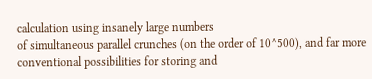calculation using insanely large numbers
of simultaneous parallel crunches (on the order of 10^500), and far more
conventional possibilities for storing and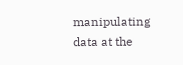manipulating data at the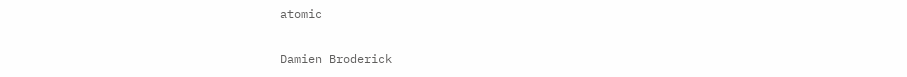atomic

Damien Broderick